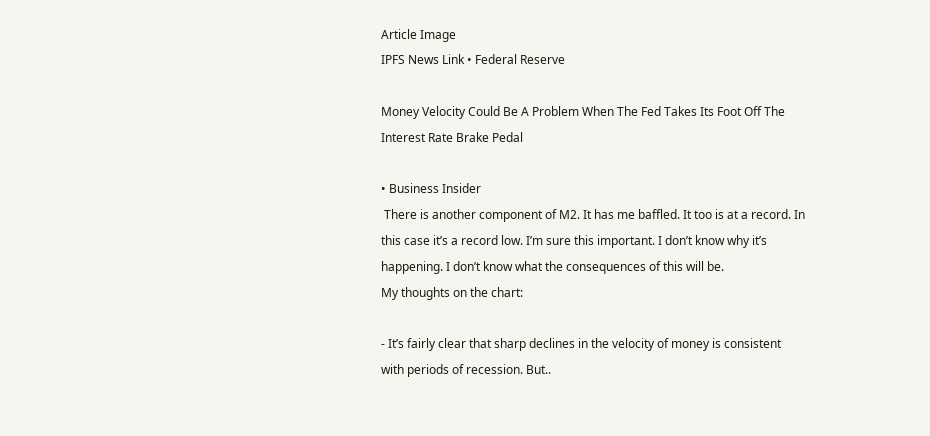Article Image
IPFS News Link • Federal Reserve

Money Velocity Could Be A Problem When The Fed Takes Its Foot Off The Interest Rate Brake Pedal

• Business Insider
 There is another component of M2. It has me baffled. It too is at a record. In this case it’s a record low. I’m sure this important. I don’t know why it’s happening. I don’t know what the consequences of this will be.
My thoughts on the chart:

- It’s fairly clear that sharp declines in the velocity of money is consistent with periods of recession. But..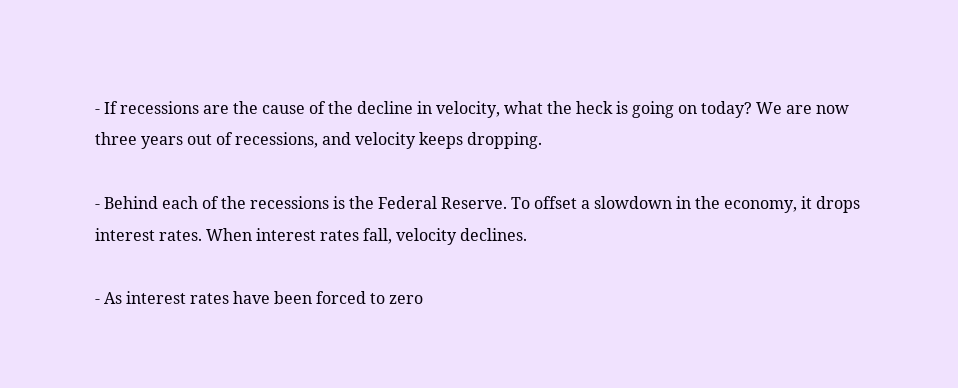- If recessions are the cause of the decline in velocity, what the heck is going on today? We are now three years out of recessions, and velocity keeps dropping.

- Behind each of the recessions is the Federal Reserve. To offset a slowdown in the economy, it drops interest rates. When interest rates fall, velocity declines.

- As interest rates have been forced to zero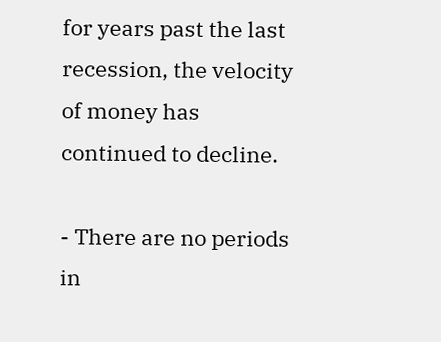for years past the last recession, the velocity of money has continued to decline.

- There are no periods in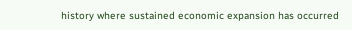history where sustained economic expansion has occurred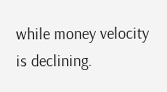while money velocity is declining.